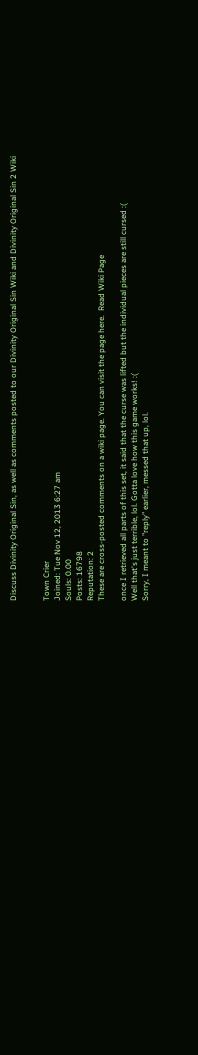Discuss Divinity Original Sin, as well as comments posted to our Divinity Original Sin Wiki and Divinity Original Sin 2 Wiki


Town Crier
Joined: Tue Nov 12, 2013 6:27 am
Souls: 0.00
Posts: 16798
Reputation: 2
These are cross-posted comments on a wiki page. You can visit the page here.  Read Wiki Page

once I retrieved all parts of this set, it said that the curse was lifted but the individual pieces are still cursed :(
Well that's just terrible, lol. Gotta love how this game works! :(
Sorry, I meant to "reply" earlier, messed that up, lol.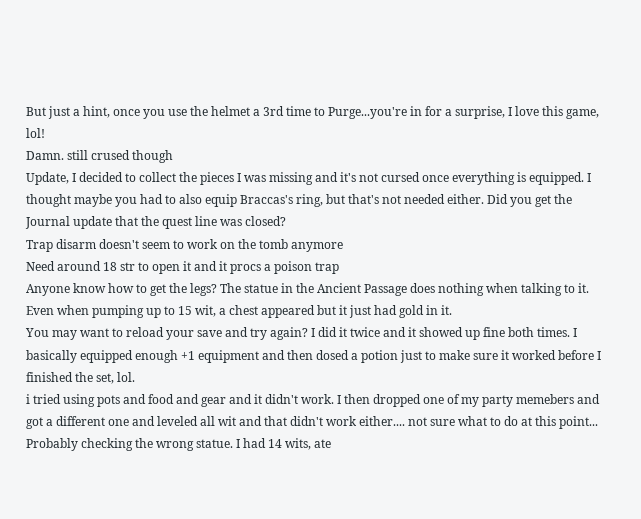But just a hint, once you use the helmet a 3rd time to Purge...you're in for a surprise, I love this game, lol!
Damn. still crused though
Update, I decided to collect the pieces I was missing and it's not cursed once everything is equipped. I thought maybe you had to also equip Braccas's ring, but that's not needed either. Did you get the Journal update that the quest line was closed?
Trap disarm doesn't seem to work on the tomb anymore
Need around 18 str to open it and it procs a poison trap
Anyone know how to get the legs? The statue in the Ancient Passage does nothing when talking to it. Even when pumping up to 15 wit, a chest appeared but it just had gold in it.
You may want to reload your save and try again? I did it twice and it showed up fine both times. I basically equipped enough +1 equipment and then dosed a potion just to make sure it worked before I finished the set, lol.
i tried using pots and food and gear and it didn't work. I then dropped one of my party memebers and got a different one and leveled all wit and that didn't work either.... not sure what to do at this point...
Probably checking the wrong statue. I had 14 wits, ate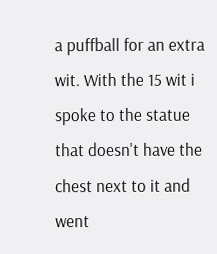a puffball for an extra wit. With the 15 wit i spoke to the statue that doesn't have the chest next to it and went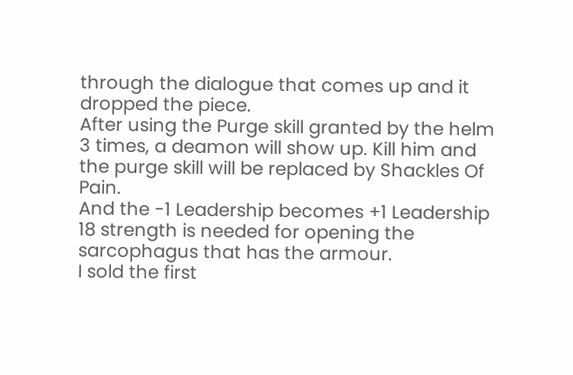through the dialogue that comes up and it dropped the piece.
After using the Purge skill granted by the helm 3 times, a deamon will show up. Kill him and the purge skill will be replaced by Shackles Of Pain.
And the -1 Leadership becomes +1 Leadership
18 strength is needed for opening the sarcophagus that has the armour.
I sold the first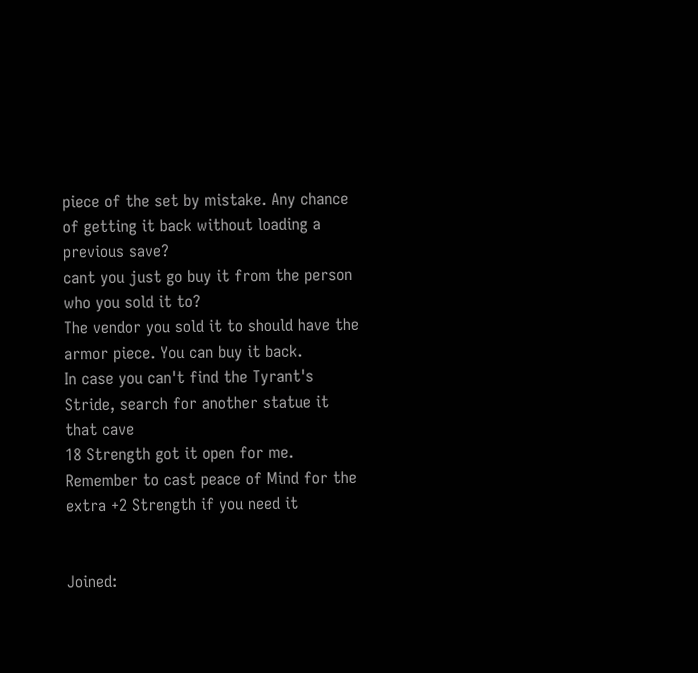piece of the set by mistake. Any chance of getting it back without loading a previous save?
cant you just go buy it from the person who you sold it to?
The vendor you sold it to should have the armor piece. You can buy it back.
In case you can't find the Tyrant's Stride, search for another statue it that cave
18 Strength got it open for me. Remember to cast peace of Mind for the extra +2 Strength if you need it


Joined: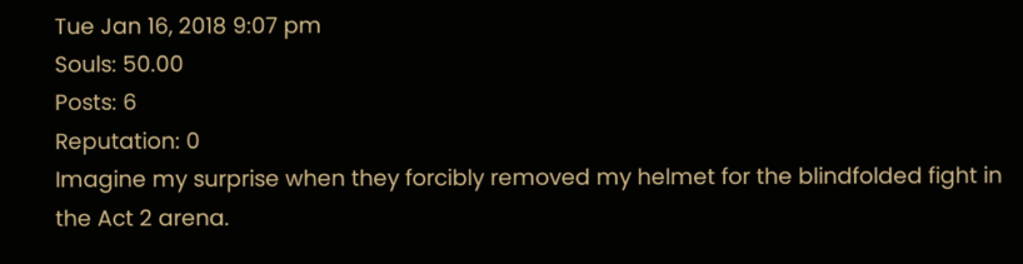Tue Jan 16, 2018 9:07 pm
Souls: 50.00
Posts: 6
Reputation: 0
Imagine my surprise when they forcibly removed my helmet for the blindfolded fight in the Act 2 arena.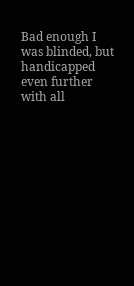Bad enough I was blinded, but handicapped even further with all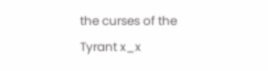the curses of the Tyrant x_x